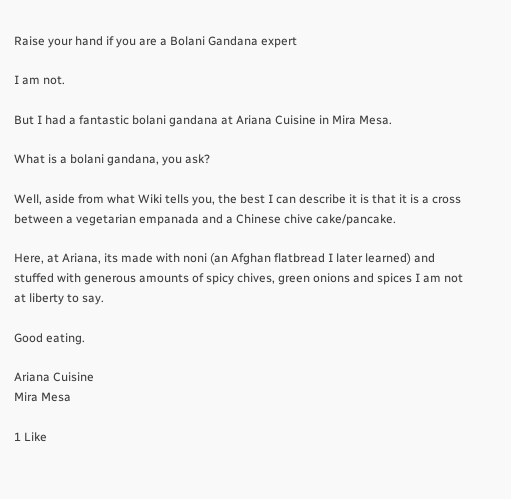Raise your hand if you are a Bolani Gandana expert

I am not.

But I had a fantastic bolani gandana at Ariana Cuisine in Mira Mesa.

What is a bolani gandana, you ask?

Well, aside from what Wiki tells you, the best I can describe it is that it is a cross between a vegetarian empanada and a Chinese chive cake/pancake.

Here, at Ariana, its made with noni (an Afghan flatbread I later learned) and stuffed with generous amounts of spicy chives, green onions and spices I am not at liberty to say.

Good eating.

Ariana Cuisine
Mira Mesa

1 Like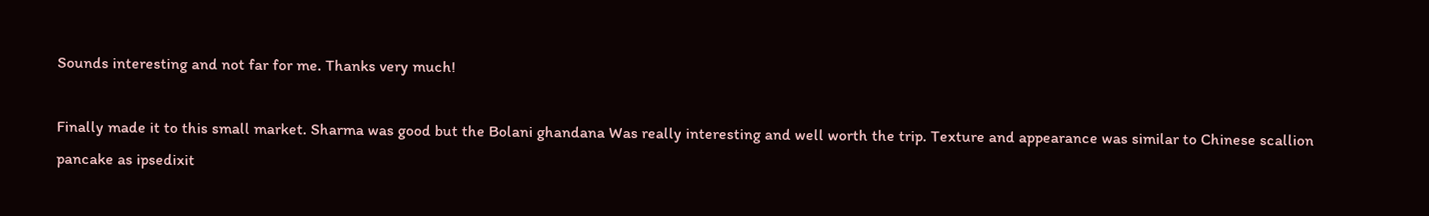Sounds interesting and not far for me. Thanks very much!

Finally made it to this small market. Sharma was good but the Bolani ghandana Was really interesting and well worth the trip. Texture and appearance was similar to Chinese scallion pancake as ipsedixit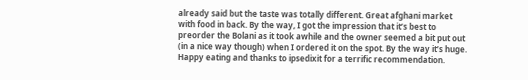already said but the taste was totally different. Great afghani market with food in back. By the way, I got the impression that it’s best to preorder the Bolani as it took awhile and the owner seemed a bit put out (in a nice way though) when I ordered it on the spot. By the way it’s huge. Happy eating and thanks to ipsedixit for a terrific recommendation.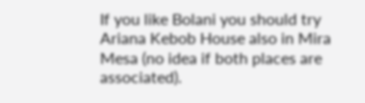If you like Bolani you should try Ariana Kebob House also in Mira Mesa (no idea if both places are associated).